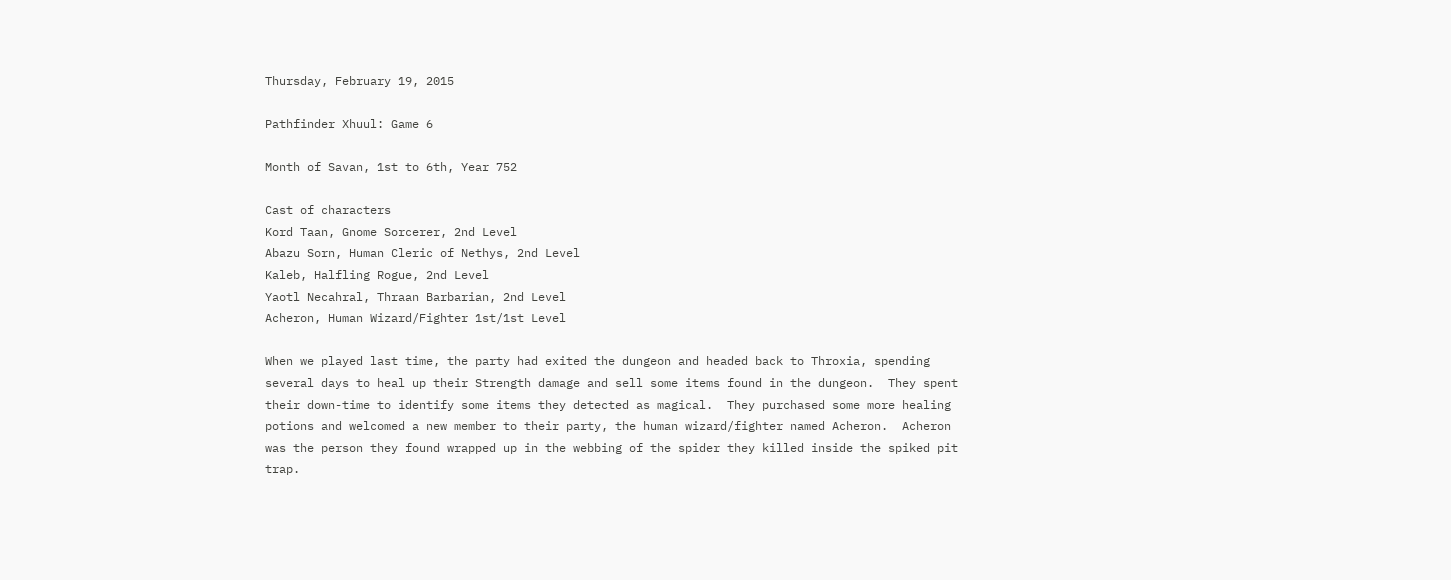Thursday, February 19, 2015

Pathfinder Xhuul: Game 6

Month of Savan, 1st to 6th, Year 752

Cast of characters
Kord Taan, Gnome Sorcerer, 2nd Level
Abazu Sorn, Human Cleric of Nethys, 2nd Level
Kaleb, Halfling Rogue, 2nd Level
Yaotl Necahral, Thraan Barbarian, 2nd Level
Acheron, Human Wizard/Fighter 1st/1st Level

When we played last time, the party had exited the dungeon and headed back to Throxia, spending several days to heal up their Strength damage and sell some items found in the dungeon.  They spent their down-time to identify some items they detected as magical.  They purchased some more healing potions and welcomed a new member to their party, the human wizard/fighter named Acheron.  Acheron was the person they found wrapped up in the webbing of the spider they killed inside the spiked pit trap.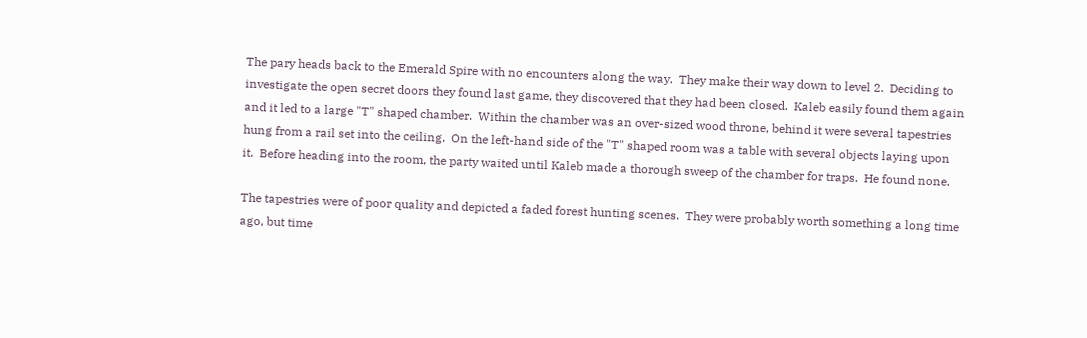The pary heads back to the Emerald Spire with no encounters along the way.  They make their way down to level 2.  Deciding to investigate the open secret doors they found last game, they discovered that they had been closed.  Kaleb easily found them again and it led to a large "T" shaped chamber.  Within the chamber was an over-sized wood throne, behind it were several tapestries hung from a rail set into the ceiling.  On the left-hand side of the "T" shaped room was a table with several objects laying upon it.  Before heading into the room, the party waited until Kaleb made a thorough sweep of the chamber for traps.  He found none.

The tapestries were of poor quality and depicted a faded forest hunting scenes.  They were probably worth something a long time ago, but time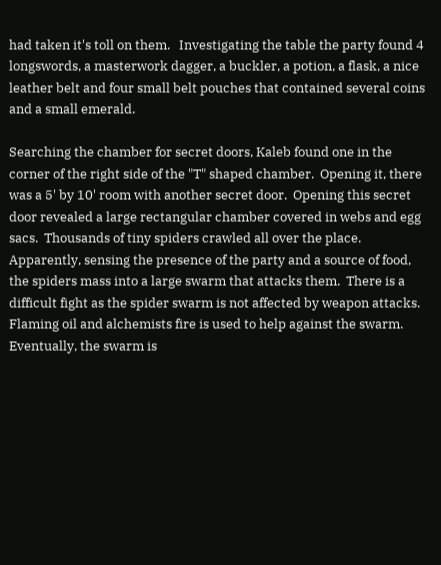had taken it's toll on them.   Investigating the table the party found 4 longswords, a masterwork dagger, a buckler, a potion, a flask, a nice leather belt and four small belt pouches that contained several coins and a small emerald.

Searching the chamber for secret doors, Kaleb found one in the corner of the right side of the "T" shaped chamber.  Opening it, there was a 5' by 10' room with another secret door.  Opening this secret door revealed a large rectangular chamber covered in webs and egg sacs.  Thousands of tiny spiders crawled all over the place.  Apparently, sensing the presence of the party and a source of food, the spiders mass into a large swarm that attacks them.  There is a difficult fight as the spider swarm is not affected by weapon attacks.  Flaming oil and alchemists fire is used to help against the swarm.  Eventually, the swarm is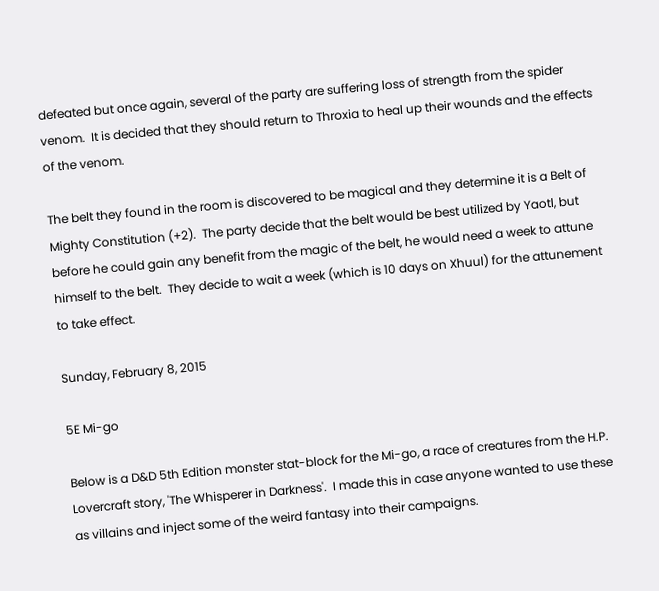defeated but once again, several of the party are suffering loss of strength from the spider venom.  It is decided that they should return to Throxia to heal up their wounds and the effects of the venom.

The belt they found in the room is discovered to be magical and they determine it is a Belt of Mighty Constitution (+2).  The party decide that the belt would be best utilized by Yaotl, but before he could gain any benefit from the magic of the belt, he would need a week to attune himself to the belt.  They decide to wait a week (which is 10 days on Xhuul) for the attunement to take effect.

Sunday, February 8, 2015

5E Mi-go

Below is a D&D 5th Edition monster stat-block for the Mi-go, a race of creatures from the H.P. Lovercraft story, 'The Whisperer in Darkness'.  I made this in case anyone wanted to use these as villains and inject some of the weird fantasy into their campaigns.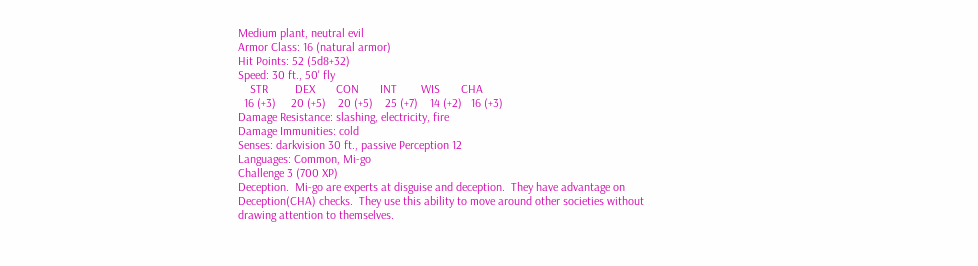Medium plant, neutral evil
Armor Class: 16 (natural armor)
Hit Points: 52 (5d8+32)
Speed: 30 ft., 50' fly
    STR         DEX       CON       INT        WIS       CHA
  16 (+3)     20 (+5)    20 (+5)    25 (+7)    14 (+2)   16 (+3)
Damage Resistance: slashing, electricity, fire
Damage Immunities: cold
Senses: darkvision 30 ft., passive Perception 12
Languages: Common, Mi-go
Challenge 3 (700 XP)
Deception.  Mi-go are experts at disguise and deception.  They have advantage on Deception(CHA) checks.  They use this ability to move around other societies without drawing attention to themselves.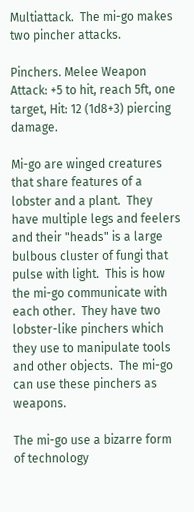Multiattack.  The mi-go makes two pincher attacks.

Pinchers. Melee Weapon Attack: +5 to hit, reach 5ft, one target, Hit: 12 (1d8+3) piercing damage.

Mi-go are winged creatures that share features of a lobster and a plant.  They have multiple legs and feelers and their "heads" is a large bulbous cluster of fungi that pulse with light.  This is how the mi-go communicate with each other.  They have two lobster-like pinchers which they use to manipulate tools and other objects.  The mi-go can use these pinchers as weapons.

The mi-go use a bizarre form of technology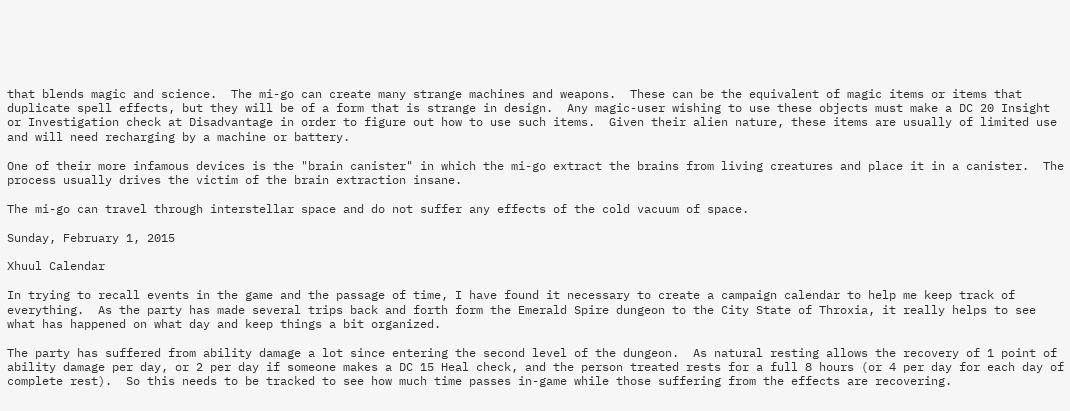that blends magic and science.  The mi-go can create many strange machines and weapons.  These can be the equivalent of magic items or items that duplicate spell effects, but they will be of a form that is strange in design.  Any magic-user wishing to use these objects must make a DC 20 Insight or Investigation check at Disadvantage in order to figure out how to use such items.  Given their alien nature, these items are usually of limited use and will need recharging by a machine or battery.

One of their more infamous devices is the "brain canister" in which the mi-go extract the brains from living creatures and place it in a canister.  The process usually drives the victim of the brain extraction insane.

The mi-go can travel through interstellar space and do not suffer any effects of the cold vacuum of space.

Sunday, February 1, 2015

Xhuul Calendar

In trying to recall events in the game and the passage of time, I have found it necessary to create a campaign calendar to help me keep track of everything.  As the party has made several trips back and forth form the Emerald Spire dungeon to the City State of Throxia, it really helps to see what has happened on what day and keep things a bit organized.

The party has suffered from ability damage a lot since entering the second level of the dungeon.  As natural resting allows the recovery of 1 point of ability damage per day, or 2 per day if someone makes a DC 15 Heal check, and the person treated rests for a full 8 hours (or 4 per day for each day of complete rest).  So this needs to be tracked to see how much time passes in-game while those suffering from the effects are recovering.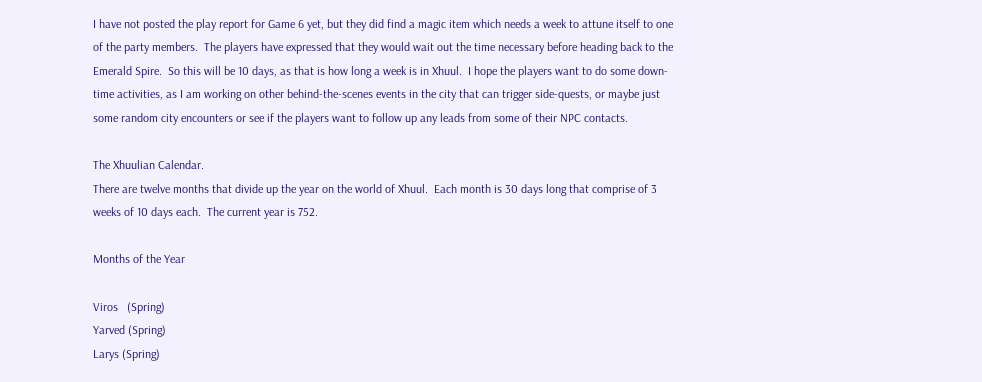I have not posted the play report for Game 6 yet, but they did find a magic item which needs a week to attune itself to one of the party members.  The players have expressed that they would wait out the time necessary before heading back to the Emerald Spire.  So this will be 10 days, as that is how long a week is in Xhuul.  I hope the players want to do some down-time activities, as I am working on other behind-the-scenes events in the city that can trigger side-quests, or maybe just some random city encounters or see if the players want to follow up any leads from some of their NPC contacts.

The Xhuulian Calendar.
There are twelve months that divide up the year on the world of Xhuul.  Each month is 30 days long that comprise of 3 weeks of 10 days each.  The current year is 752.

Months of the Year

Viros   (Spring)
Yarved (Spring)
Larys (Spring)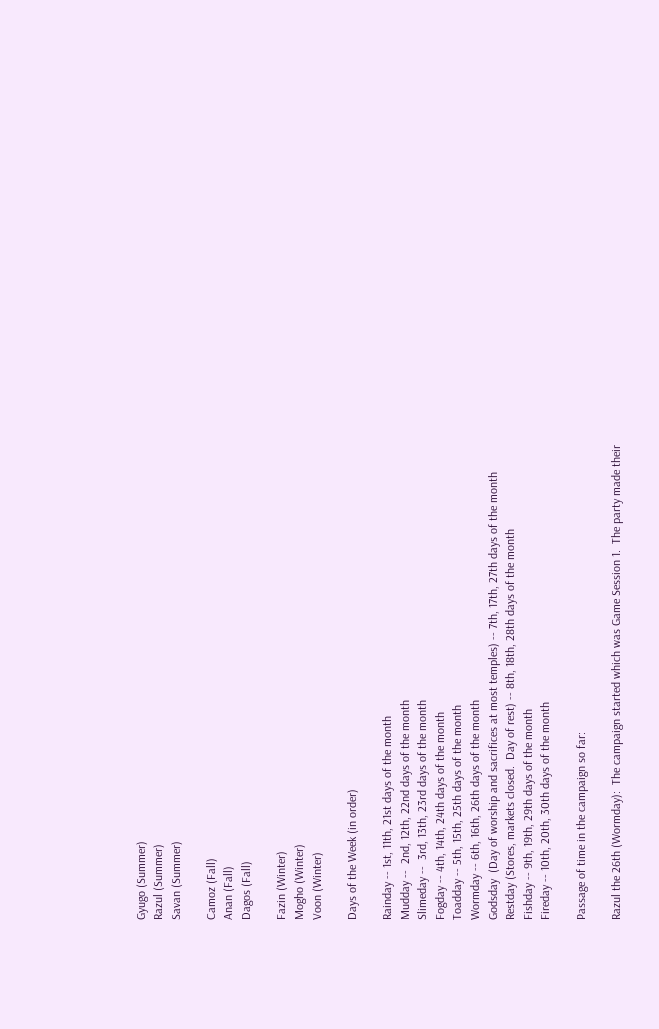Gyugo (Summer)
Razul (Summer)
Savan (Summer)

Camoz (Fall)
Anan (Fall)
Dagos (Fall)

Fazin (Winter)
Mogho (Winter)
Voon (Winter)

Days of the Week (in order)

Rainday -- 1st, 11th, 21st days of the month
Mudday --  2nd, 12th, 22nd days of the month
Slimeday --  3rd, 13th, 23rd days of the month
Fogday -- 4th, 14th, 24th days of the month
Toadday -- 5th, 15th, 25th days of the month
Wormday -- 6th, 16th, 26th days of the month
Godsday  (Day of worship and sacrifices at most temples) -- 7th, 17th, 27th days of the month
Restday (Stores, markets closed.  Day of rest) -- 8th, 18th, 28th days of the month
Fishday -- 9th, 19th, 29th days of the month
Fireday -- 10th, 20th, 30th days of the month

Passage of time in the campaign so far:

Razul the 26th (Wormday):  The campaign started which was Game Session 1.  The party made their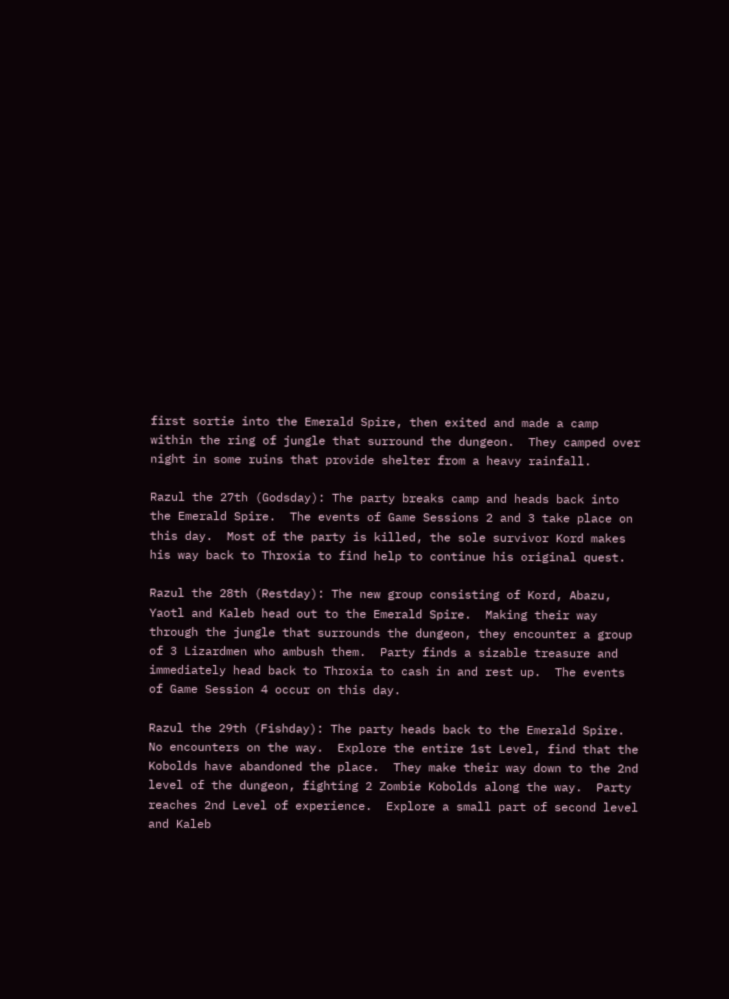first sortie into the Emerald Spire, then exited and made a camp within the ring of jungle that surround the dungeon.  They camped over night in some ruins that provide shelter from a heavy rainfall.

Razul the 27th (Godsday): The party breaks camp and heads back into the Emerald Spire.  The events of Game Sessions 2 and 3 take place on this day.  Most of the party is killed, the sole survivor Kord makes his way back to Throxia to find help to continue his original quest.

Razul the 28th (Restday): The new group consisting of Kord, Abazu, Yaotl and Kaleb head out to the Emerald Spire.  Making their way through the jungle that surrounds the dungeon, they encounter a group of 3 Lizardmen who ambush them.  Party finds a sizable treasure and immediately head back to Throxia to cash in and rest up.  The events of Game Session 4 occur on this day.

Razul the 29th (Fishday): The party heads back to the Emerald Spire.  No encounters on the way.  Explore the entire 1st Level, find that the Kobolds have abandoned the place.  They make their way down to the 2nd level of the dungeon, fighting 2 Zombie Kobolds along the way.  Party reaches 2nd Level of experience.  Explore a small part of second level and Kaleb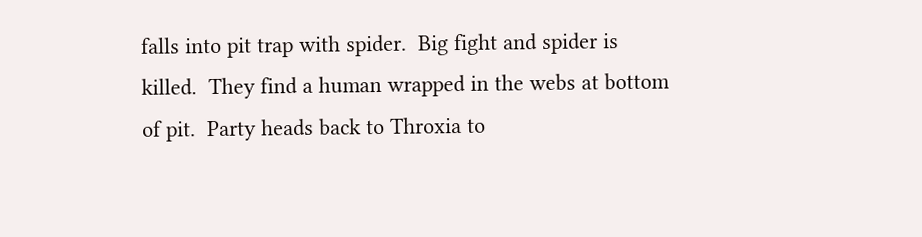falls into pit trap with spider.  Big fight and spider is killed.  They find a human wrapped in the webs at bottom of pit.  Party heads back to Throxia to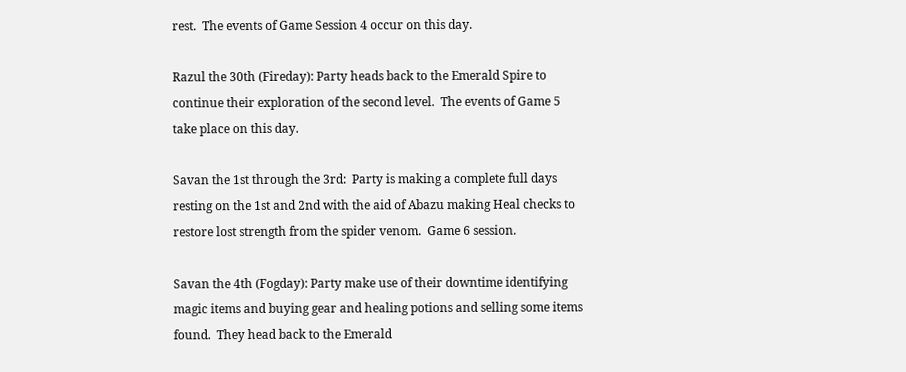rest.  The events of Game Session 4 occur on this day.

Razul the 30th (Fireday): Party heads back to the Emerald Spire to continue their exploration of the second level.  The events of Game 5 take place on this day.

Savan the 1st through the 3rd:  Party is making a complete full days resting on the 1st and 2nd with the aid of Abazu making Heal checks to restore lost strength from the spider venom.  Game 6 session.

Savan the 4th (Fogday): Party make use of their downtime identifying magic items and buying gear and healing potions and selling some items found.  They head back to the Emerald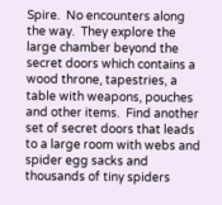Spire.  No encounters along the way.  They explore the large chamber beyond the secret doors which contains a wood throne, tapestries, a table with weapons, pouches and other items.  Find another set of secret doors that leads to a large room with webs and spider egg sacks and thousands of tiny spiders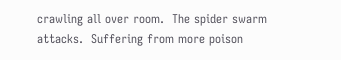crawling all over room.  The spider swarm attacks.  Suffering from more poison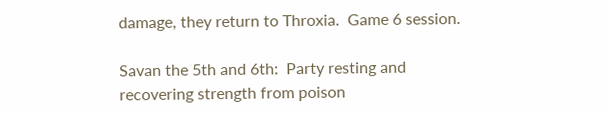damage, they return to Throxia.  Game 6 session.

Savan the 5th and 6th:  Party resting and recovering strength from poison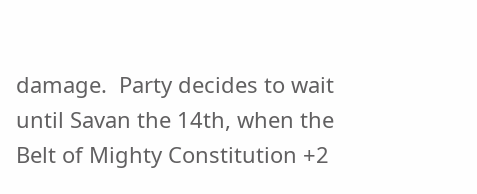damage.  Party decides to wait until Savan the 14th, when the Belt of Mighty Constitution +2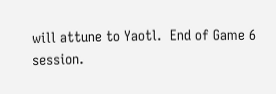will attune to Yaotl.  End of Game 6 session.